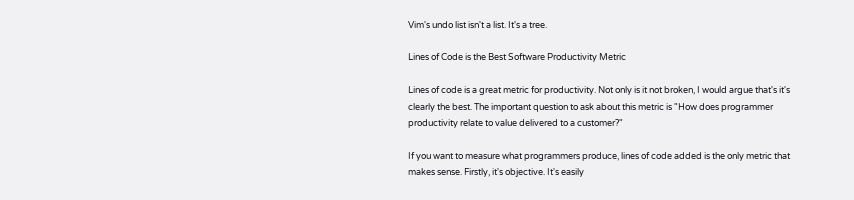Vim's undo list isn't a list. It's a tree.

Lines of Code is the Best Software Productivity Metric

Lines of code is a great metric for productivity. Not only is it not broken, I would argue that's it's clearly the best. The important question to ask about this metric is "How does programmer productivity relate to value delivered to a customer?"

If you want to measure what programmers produce, lines of code added is the only metric that makes sense. Firstly, it's objective. It's easily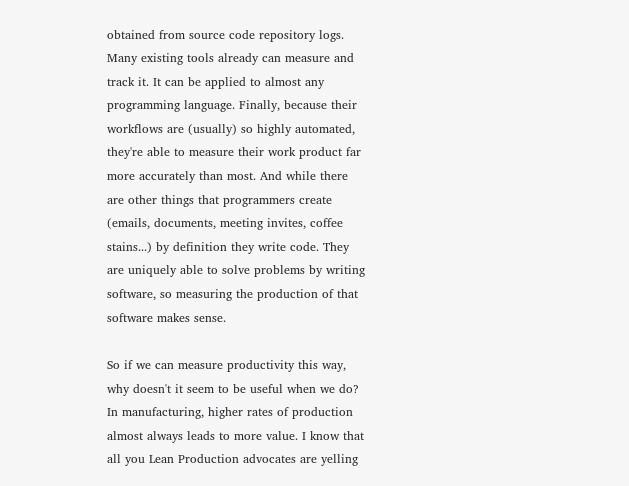obtained from source code repository logs. Many existing tools already can measure and track it. It can be applied to almost any programming language. Finally, because their workflows are (usually) so highly automated, they're able to measure their work product far more accurately than most. And while there are other things that programmers create (emails, documents, meeting invites, coffee stains...) by definition they write code. They are uniquely able to solve problems by writing software, so measuring the production of that software makes sense.

So if we can measure productivity this way, why doesn't it seem to be useful when we do? In manufacturing, higher rates of production almost always leads to more value. I know that all you Lean Production advocates are yelling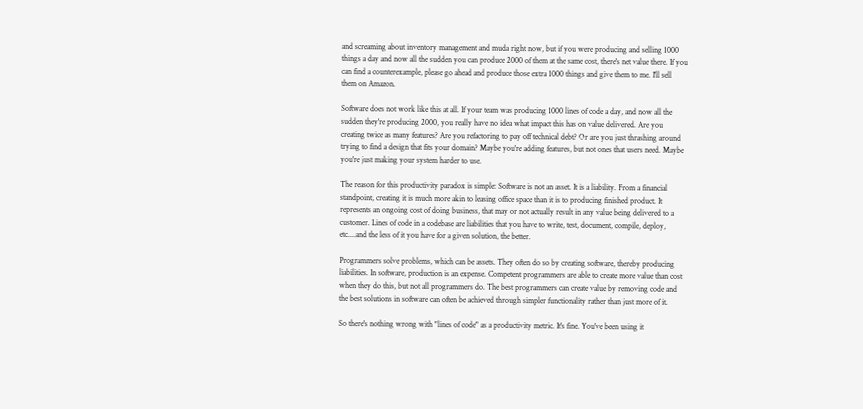and screaming about inventory management and muda right now, but if you were producing and selling 1000 things a day and now all the sudden you can produce 2000 of them at the same cost, there's net value there. If you can find a counterexample, please go ahead and produce those extra 1000 things and give them to me. I'll sell them on Amazon.

Software does not work like this at all. If your team was producing 1000 lines of code a day, and now all the sudden they're producing 2000, you really have no idea what impact this has on value delivered. Are you creating twice as many features? Are you refactoring to pay off technical debt? Or are you just thrashing around trying to find a design that fits your domain? Maybe you're adding features, but not ones that users need. Maybe you're just making your system harder to use.

The reason for this productivity paradox is simple: Software is not an asset. It is a liability. From a financial standpoint, creating it is much more akin to leasing office space than it is to producing finished product. It represents an ongoing cost of doing business, that may or not actually result in any value being delivered to a customer. Lines of code in a codebase are liabilities that you have to write, test, document, compile, deploy, etc....and the less of it you have for a given solution, the better.

Programmers solve problems, which can be assets. They often do so by creating software, thereby producing liabilities. In software, production is an expense. Competent programmers are able to create more value than cost when they do this, but not all programmers do. The best programmers can create value by removing code and the best solutions in software can often be achieved through simpler functionality rather than just more of it.

So there's nothing wrong with "lines of code" as a productivity metric. It's fine. You've been using it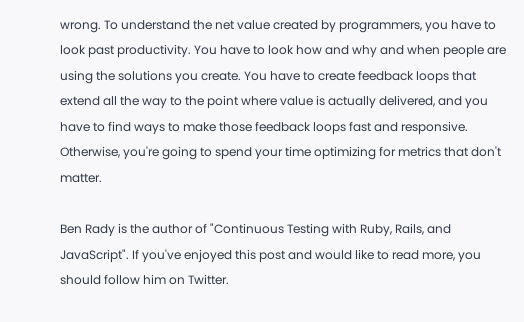wrong. To understand the net value created by programmers, you have to look past productivity. You have to look how and why and when people are using the solutions you create. You have to create feedback loops that extend all the way to the point where value is actually delivered, and you have to find ways to make those feedback loops fast and responsive. Otherwise, you're going to spend your time optimizing for metrics that don't matter.

Ben Rady is the author of "Continuous Testing with Ruby, Rails, and JavaScript". If you've enjoyed this post and would like to read more, you should follow him on Twitter.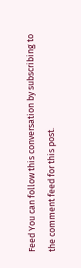Feed You can follow this conversation by subscribing to the comment feed for this post.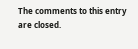The comments to this entry are closed.